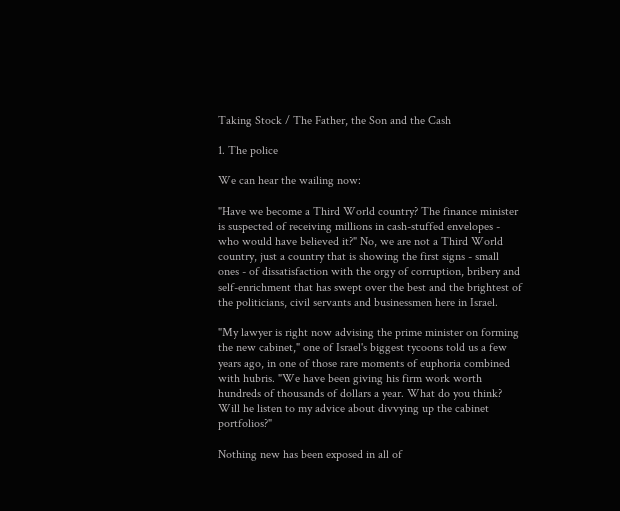Taking Stock / The Father, the Son and the Cash

1. The police

We can hear the wailing now:

"Have we become a Third World country? The finance minister is suspected of receiving millions in cash-stuffed envelopes - who would have believed it?" No, we are not a Third World country, just a country that is showing the first signs - small ones - of dissatisfaction with the orgy of corruption, bribery and self-enrichment that has swept over the best and the brightest of the politicians, civil servants and businessmen here in Israel.

"My lawyer is right now advising the prime minister on forming the new cabinet," one of Israel's biggest tycoons told us a few years ago, in one of those rare moments of euphoria combined with hubris. "We have been giving his firm work worth hundreds of thousands of dollars a year. What do you think? Will he listen to my advice about divvying up the cabinet portfolios?"

Nothing new has been exposed in all of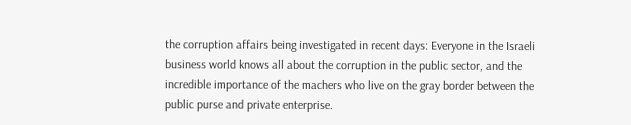the corruption affairs being investigated in recent days: Everyone in the Israeli business world knows all about the corruption in the public sector, and the incredible importance of the machers who live on the gray border between the public purse and private enterprise.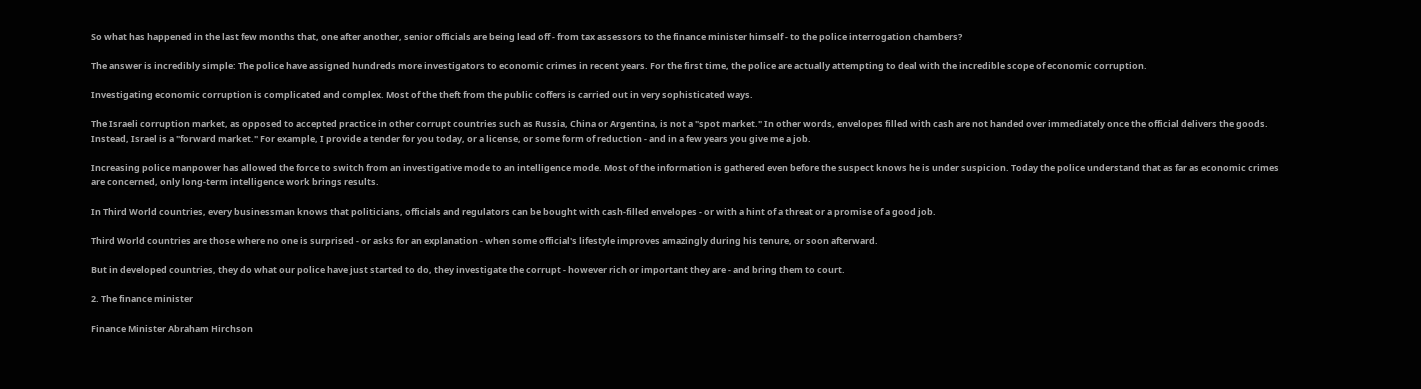So what has happened in the last few months that, one after another, senior officials are being lead off - from tax assessors to the finance minister himself - to the police interrogation chambers?

The answer is incredibly simple: The police have assigned hundreds more investigators to economic crimes in recent years. For the first time, the police are actually attempting to deal with the incredible scope of economic corruption.

Investigating economic corruption is complicated and complex. Most of the theft from the public coffers is carried out in very sophisticated ways.

The Israeli corruption market, as opposed to accepted practice in other corrupt countries such as Russia, China or Argentina, is not a "spot market." In other words, envelopes filled with cash are not handed over immediately once the official delivers the goods. Instead, Israel is a "forward market." For example, I provide a tender for you today, or a license, or some form of reduction - and in a few years you give me a job.

Increasing police manpower has allowed the force to switch from an investigative mode to an intelligence mode. Most of the information is gathered even before the suspect knows he is under suspicion. Today the police understand that as far as economic crimes are concerned, only long-term intelligence work brings results.

In Third World countries, every businessman knows that politicians, officials and regulators can be bought with cash-filled envelopes - or with a hint of a threat or a promise of a good job.

Third World countries are those where no one is surprised - or asks for an explanation - when some official's lifestyle improves amazingly during his tenure, or soon afterward.

But in developed countries, they do what our police have just started to do, they investigate the corrupt - however rich or important they are - and bring them to court.

2. The finance minister

Finance Minister Abraham Hirchson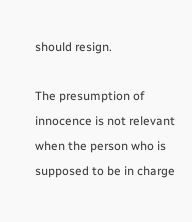should resign.

The presumption of innocence is not relevant when the person who is supposed to be in charge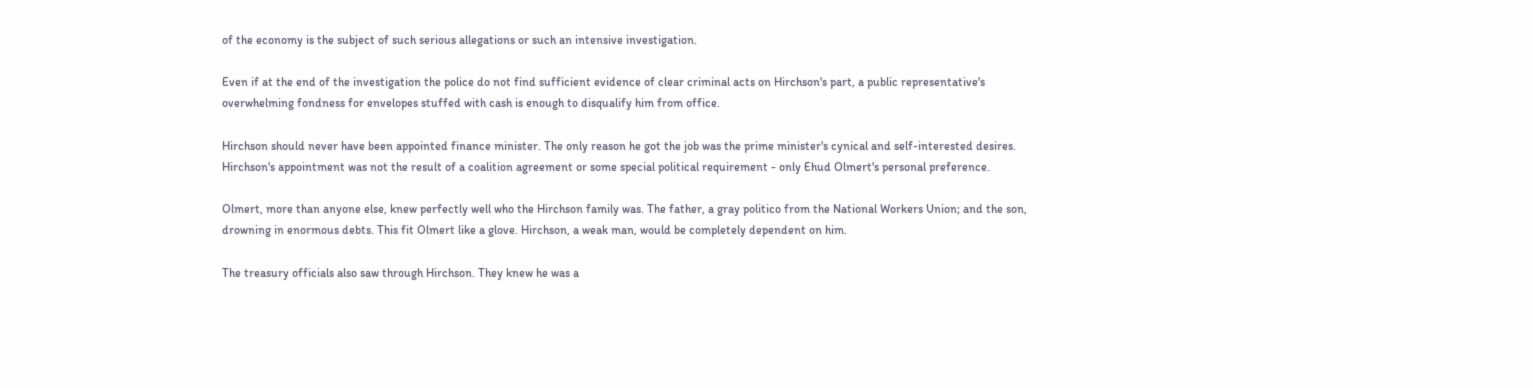of the economy is the subject of such serious allegations or such an intensive investigation.

Even if at the end of the investigation the police do not find sufficient evidence of clear criminal acts on Hirchson's part, a public representative's overwhelming fondness for envelopes stuffed with cash is enough to disqualify him from office.

Hirchson should never have been appointed finance minister. The only reason he got the job was the prime minister's cynical and self-interested desires. Hirchson's appointment was not the result of a coalition agreement or some special political requirement - only Ehud Olmert's personal preference.

Olmert, more than anyone else, knew perfectly well who the Hirchson family was. The father, a gray politico from the National Workers Union; and the son, drowning in enormous debts. This fit Olmert like a glove. Hirchson, a weak man, would be completely dependent on him.

The treasury officials also saw through Hirchson. They knew he was a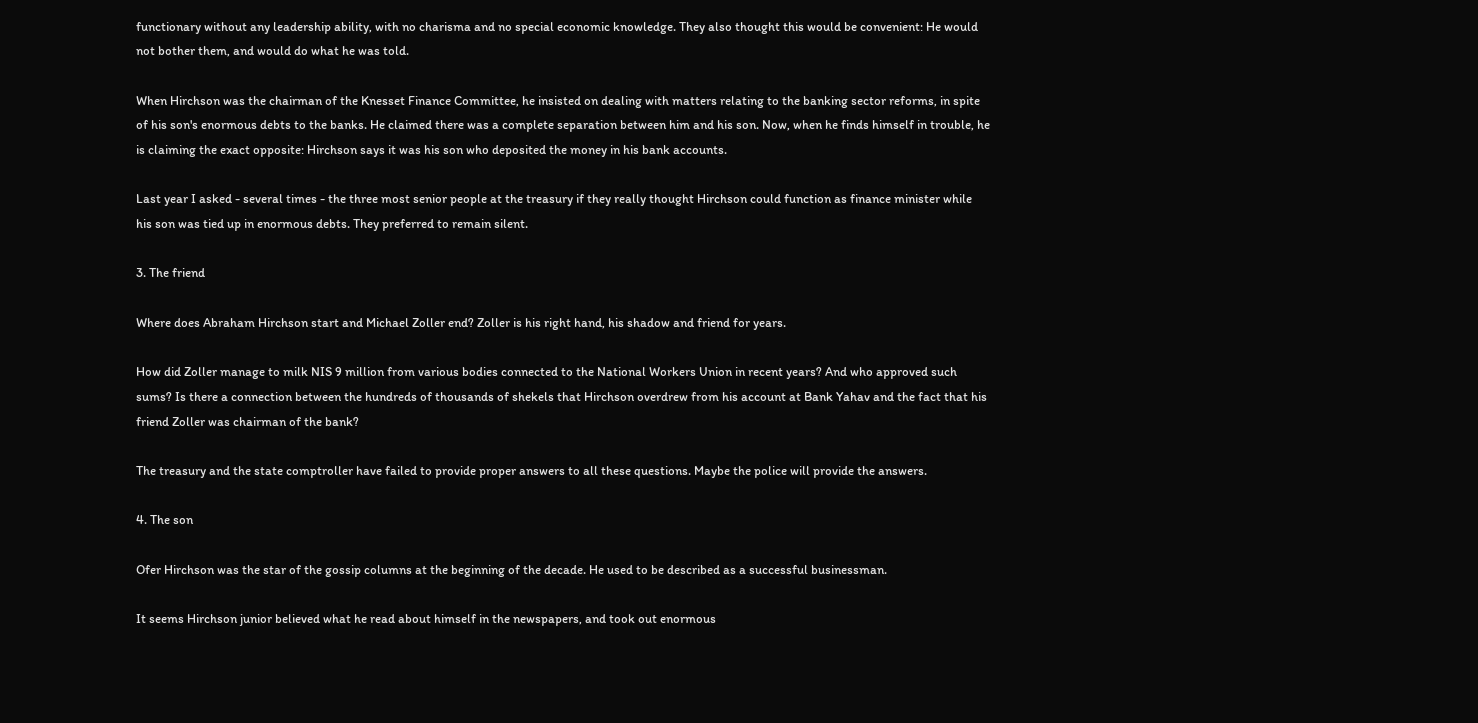functionary without any leadership ability, with no charisma and no special economic knowledge. They also thought this would be convenient: He would not bother them, and would do what he was told.

When Hirchson was the chairman of the Knesset Finance Committee, he insisted on dealing with matters relating to the banking sector reforms, in spite of his son's enormous debts to the banks. He claimed there was a complete separation between him and his son. Now, when he finds himself in trouble, he is claiming the exact opposite: Hirchson says it was his son who deposited the money in his bank accounts.

Last year I asked - several times - the three most senior people at the treasury if they really thought Hirchson could function as finance minister while his son was tied up in enormous debts. They preferred to remain silent.

3. The friend

Where does Abraham Hirchson start and Michael Zoller end? Zoller is his right hand, his shadow and friend for years.

How did Zoller manage to milk NIS 9 million from various bodies connected to the National Workers Union in recent years? And who approved such sums? Is there a connection between the hundreds of thousands of shekels that Hirchson overdrew from his account at Bank Yahav and the fact that his friend Zoller was chairman of the bank?

The treasury and the state comptroller have failed to provide proper answers to all these questions. Maybe the police will provide the answers.

4. The son

Ofer Hirchson was the star of the gossip columns at the beginning of the decade. He used to be described as a successful businessman.

It seems Hirchson junior believed what he read about himself in the newspapers, and took out enormous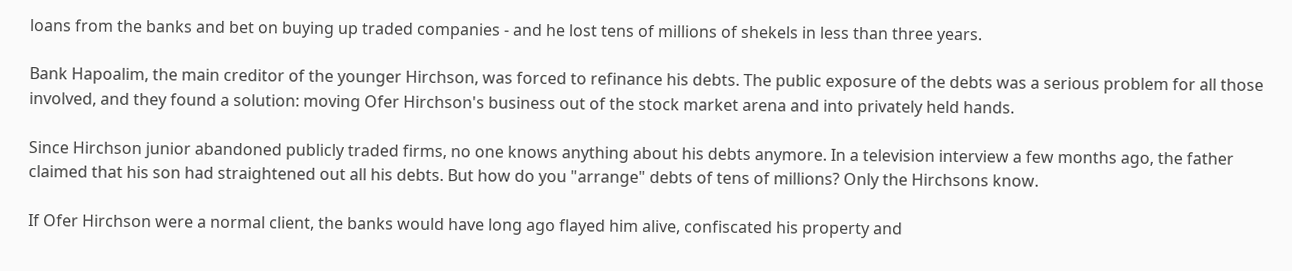loans from the banks and bet on buying up traded companies - and he lost tens of millions of shekels in less than three years.

Bank Hapoalim, the main creditor of the younger Hirchson, was forced to refinance his debts. The public exposure of the debts was a serious problem for all those involved, and they found a solution: moving Ofer Hirchson's business out of the stock market arena and into privately held hands.

Since Hirchson junior abandoned publicly traded firms, no one knows anything about his debts anymore. In a television interview a few months ago, the father claimed that his son had straightened out all his debts. But how do you "arrange" debts of tens of millions? Only the Hirchsons know.

If Ofer Hirchson were a normal client, the banks would have long ago flayed him alive, confiscated his property and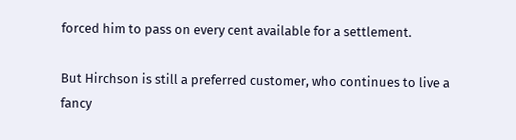forced him to pass on every cent available for a settlement.

But Hirchson is still a preferred customer, who continues to live a fancy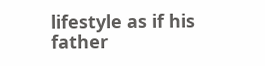lifestyle as if his father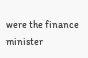were the finance minister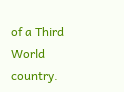of a Third World country.